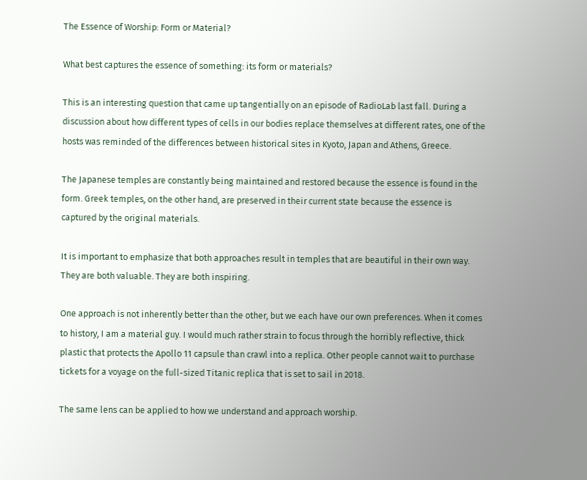The Essence of Worship: Form or Material?

What best captures the essence of something: its form or materials?

This is an interesting question that came up tangentially on an episode of RadioLab last fall. During a discussion about how different types of cells in our bodies replace themselves at different rates, one of the hosts was reminded of the differences between historical sites in Kyoto, Japan and Athens, Greece.

The Japanese temples are constantly being maintained and restored because the essence is found in the form. Greek temples, on the other hand, are preserved in their current state because the essence is captured by the original materials.

It is important to emphasize that both approaches result in temples that are beautiful in their own way. They are both valuable. They are both inspiring.

One approach is not inherently better than the other, but we each have our own preferences. When it comes to history, I am a material guy. I would much rather strain to focus through the horribly reflective, thick plastic that protects the Apollo 11 capsule than crawl into a replica. Other people cannot wait to purchase tickets for a voyage on the full-sized Titanic replica that is set to sail in 2018.

The same lens can be applied to how we understand and approach worship.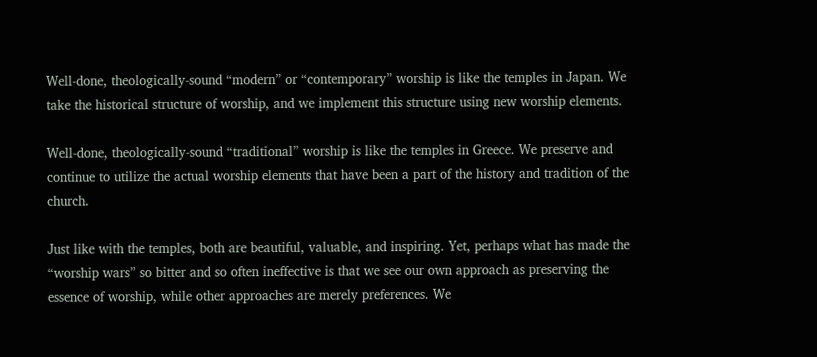Well-done, theologically-sound “modern” or “contemporary” worship is like the temples in Japan. We take the historical structure of worship, and we implement this structure using new worship elements.

Well-done, theologically-sound “traditional” worship is like the temples in Greece. We preserve and continue to utilize the actual worship elements that have been a part of the history and tradition of the church.

Just like with the temples, both are beautiful, valuable, and inspiring. Yet, perhaps what has made the “worship wars” so bitter and so often ineffective is that we see our own approach as preserving the essence of worship, while other approaches are merely preferences. We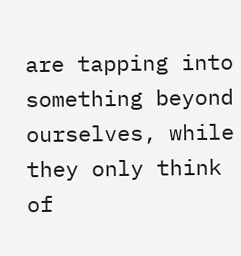are tapping into something beyond ourselves, while they only think of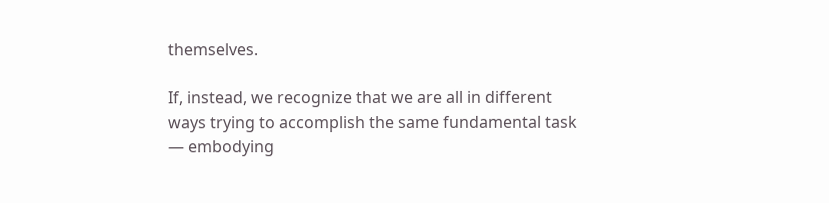themselves.

If, instead, we recognize that we are all in different ways trying to accomplish the same fundamental task — embodying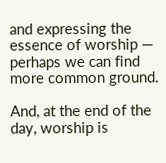and expressing the essence of worship — perhaps we can find more common ground.

And, at the end of the day, worship is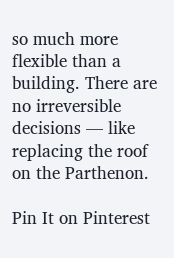so much more flexible than a building. There are no irreversible decisions — like replacing the roof on the Parthenon.

Pin It on Pinterest